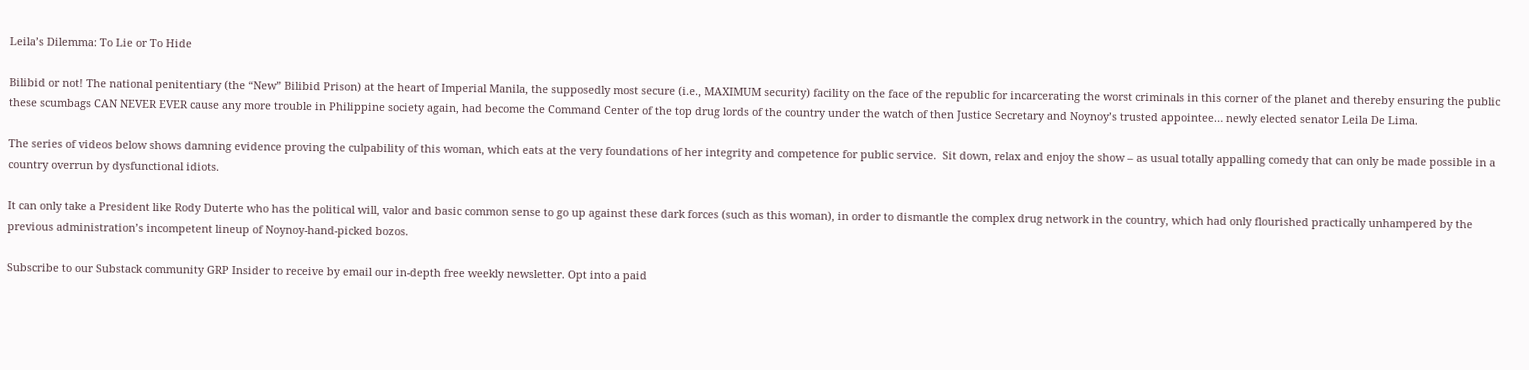Leila’s Dilemma: To Lie or To Hide

Bilibid or not! The national penitentiary (the “New” Bilibid Prison) at the heart of Imperial Manila, the supposedly most secure (i.e., MAXIMUM security) facility on the face of the republic for incarcerating the worst criminals in this corner of the planet and thereby ensuring the public these scumbags CAN NEVER EVER cause any more trouble in Philippine society again, had become the Command Center of the top drug lords of the country under the watch of then Justice Secretary and Noynoy’s trusted appointee… newly elected senator Leila De Lima.

The series of videos below shows damning evidence proving the culpability of this woman, which eats at the very foundations of her integrity and competence for public service.  Sit down, relax and enjoy the show – as usual totally appalling comedy that can only be made possible in a country overrun by dysfunctional idiots.

It can only take a President like Rody Duterte who has the political will, valor and basic common sense to go up against these dark forces (such as this woman), in order to dismantle the complex drug network in the country, which had only flourished practically unhampered by the previous administration’s incompetent lineup of Noynoy-hand-picked bozos.

Subscribe to our Substack community GRP Insider to receive by email our in-depth free weekly newsletter. Opt into a paid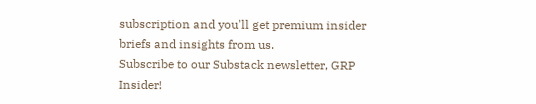subscription and you'll get premium insider briefs and insights from us.
Subscribe to our Substack newsletter, GRP Insider!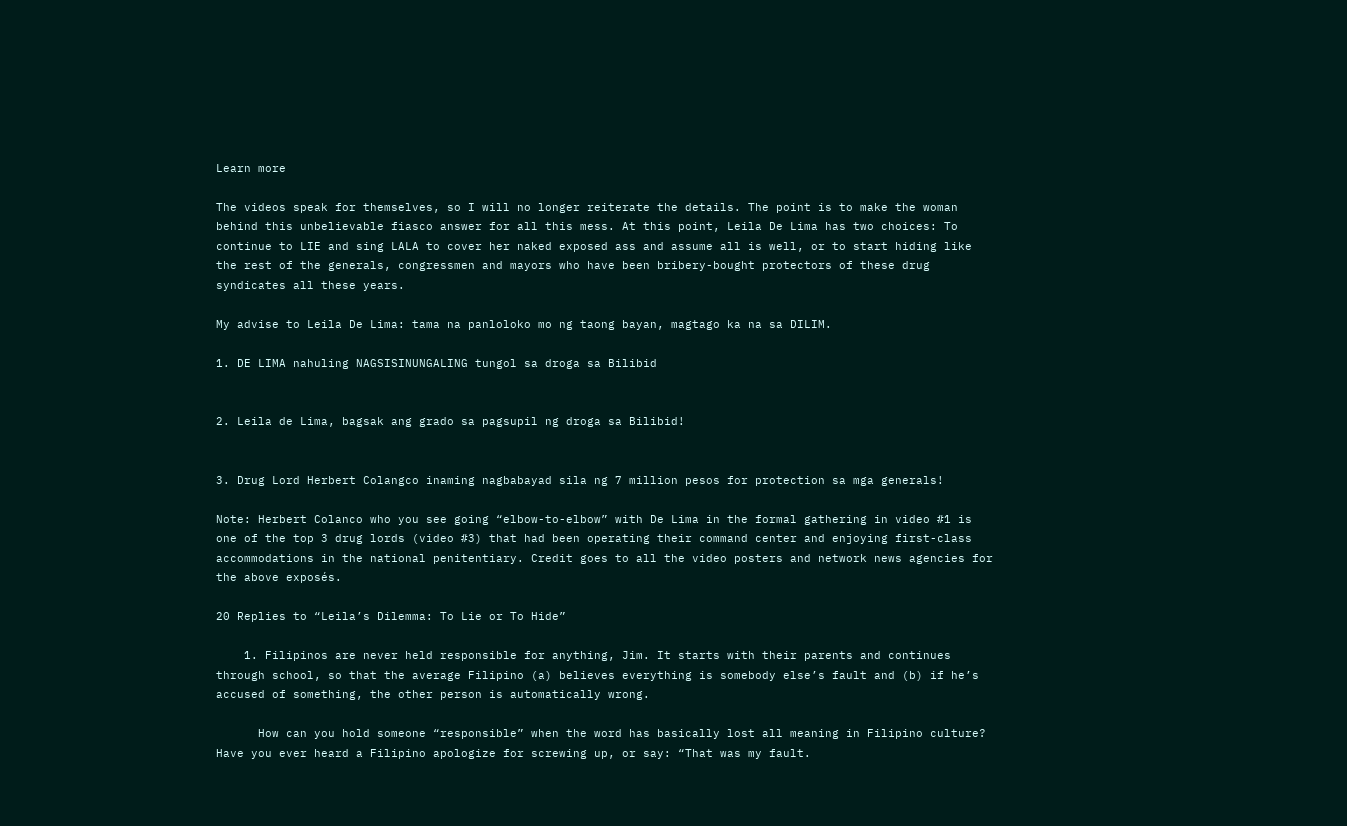Learn more

The videos speak for themselves, so I will no longer reiterate the details. The point is to make the woman behind this unbelievable fiasco answer for all this mess. At this point, Leila De Lima has two choices: To continue to LIE and sing LALA to cover her naked exposed ass and assume all is well, or to start hiding like the rest of the generals, congressmen and mayors who have been bribery-bought protectors of these drug syndicates all these years.

My advise to Leila De Lima: tama na panloloko mo ng taong bayan, magtago ka na sa DILIM.

1. DE LIMA nahuling NAGSISINUNGALING tungol sa droga sa Bilibid


2. Leila de Lima, bagsak ang grado sa pagsupil ng droga sa Bilibid!


3. Drug Lord Herbert Colangco inaming nagbabayad sila ng 7 million pesos for protection sa mga generals!

Note: Herbert Colanco who you see going “elbow-to-elbow” with De Lima in the formal gathering in video #1 is one of the top 3 drug lords (video #3) that had been operating their command center and enjoying first-class accommodations in the national penitentiary. Credit goes to all the video posters and network news agencies for the above exposés.

20 Replies to “Leila’s Dilemma: To Lie or To Hide”

    1. Filipinos are never held responsible for anything, Jim. It starts with their parents and continues through school, so that the average Filipino (a) believes everything is somebody else’s fault and (b) if he’s accused of something, the other person is automatically wrong.

      How can you hold someone “responsible” when the word has basically lost all meaning in Filipino culture? Have you ever heard a Filipino apologize for screwing up, or say: “That was my fault.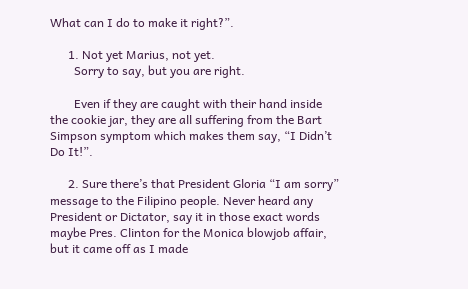What can I do to make it right?”.

      1. Not yet Marius, not yet.
        Sorry to say, but you are right.

        Even if they are caught with their hand inside the cookie jar, they are all suffering from the Bart Simpson symptom which makes them say, “I Didn’t Do It!”.

      2. Sure there’s that President Gloria “I am sorry” message to the Filipino people. Never heard any President or Dictator, say it in those exact words maybe Pres. Clinton for the Monica blowjob affair, but it came off as I made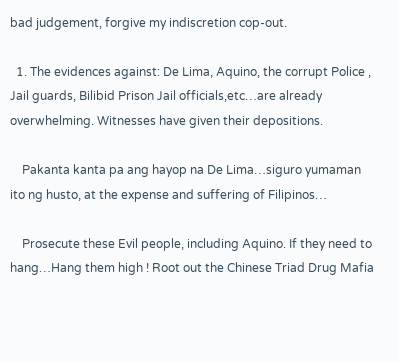bad judgement, forgive my indiscretion cop-out.

  1. The evidences against: De Lima, Aquino, the corrupt Police , Jail guards, Bilibid Prison Jail officials,etc…are already overwhelming. Witnesses have given their depositions.

    Pakanta kanta pa ang hayop na De Lima…siguro yumaman ito ng husto, at the expense and suffering of Filipinos…

    Prosecute these Evil people, including Aquino. If they need to hang…Hang them high ! Root out the Chinese Triad Drug Mafia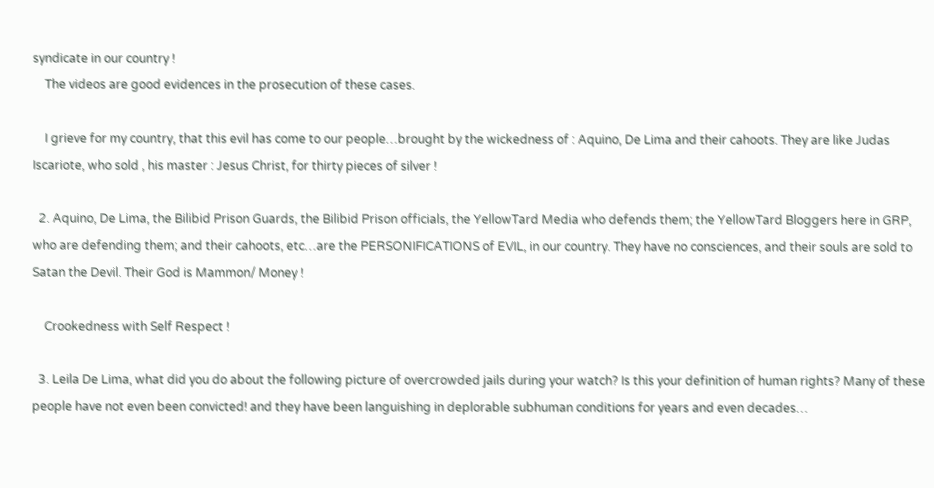syndicate in our country !
    The videos are good evidences in the prosecution of these cases.

    I grieve for my country, that this evil has come to our people…brought by the wickedness of : Aquino, De Lima and their cahoots. They are like Judas Iscariote, who sold , his master : Jesus Christ, for thirty pieces of silver !

  2. Aquino, De Lima, the Bilibid Prison Guards, the Bilibid Prison officials, the YellowTard Media who defends them; the YellowTard Bloggers here in GRP, who are defending them; and their cahoots, etc…are the PERSONIFICATIONS of EVIL, in our country. They have no consciences, and their souls are sold to Satan the Devil. Their God is Mammon/ Money !

    Crookedness with Self Respect !

  3. Leila De Lima, what did you do about the following picture of overcrowded jails during your watch? Is this your definition of human rights? Many of these people have not even been convicted! and they have been languishing in deplorable subhuman conditions for years and even decades…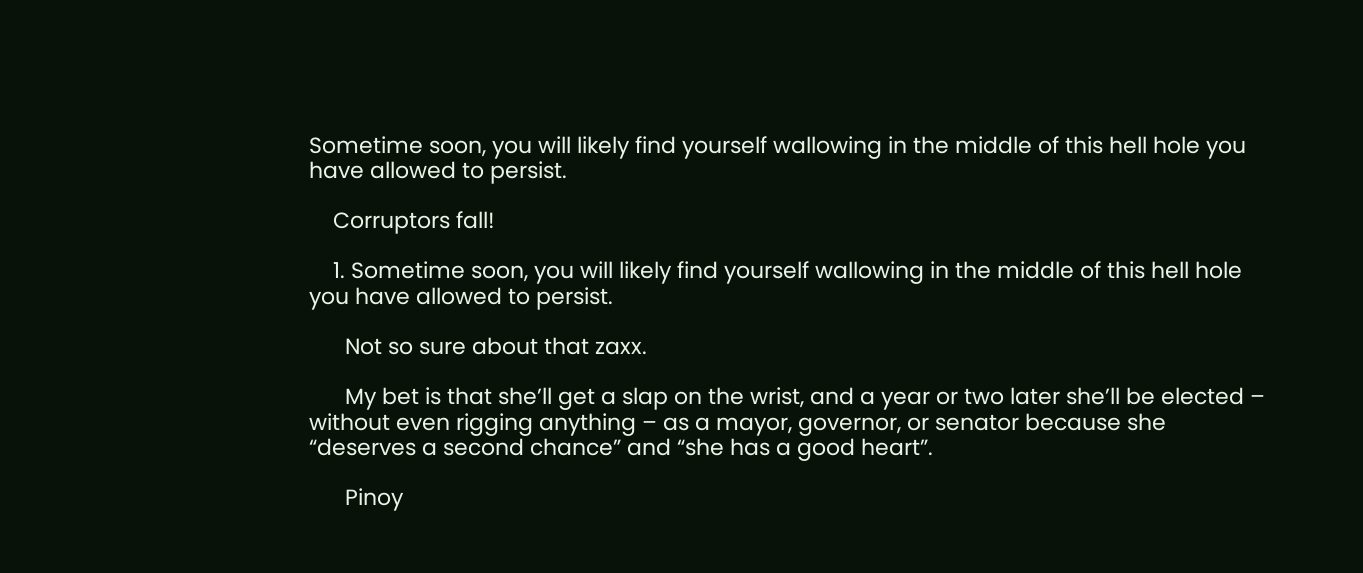Sometime soon, you will likely find yourself wallowing in the middle of this hell hole you have allowed to persist.

    Corruptors fall!

    1. Sometime soon, you will likely find yourself wallowing in the middle of this hell hole you have allowed to persist.

      Not so sure about that zaxx.

      My bet is that she’ll get a slap on the wrist, and a year or two later she’ll be elected – without even rigging anything – as a mayor, governor, or senator because she “deserves a second chance” and “she has a good heart”.

      Pinoy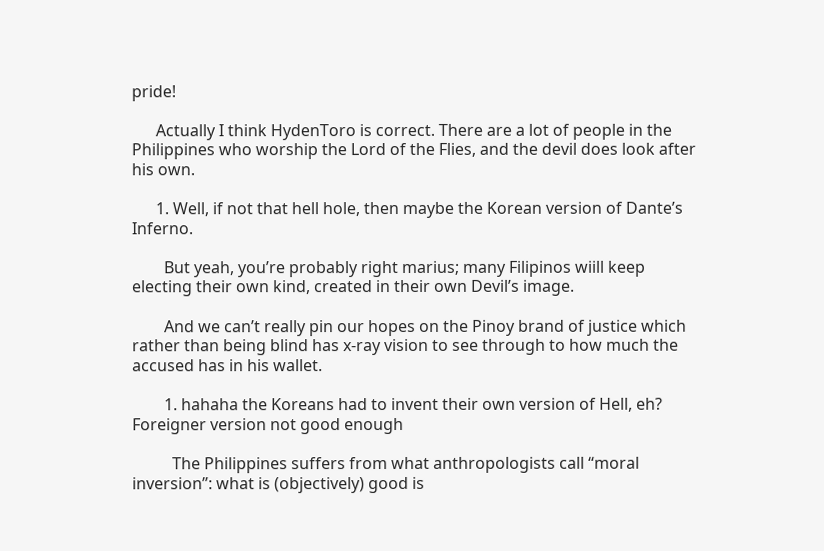pride!

      Actually I think HydenToro is correct. There are a lot of people in the Philippines who worship the Lord of the Flies, and the devil does look after his own.

      1. Well, if not that hell hole, then maybe the Korean version of Dante’s Inferno.

        But yeah, you’re probably right marius; many Filipinos wiill keep electing their own kind, created in their own Devil’s image.

        And we can’t really pin our hopes on the Pinoy brand of justice which rather than being blind has x-ray vision to see through to how much the accused has in his wallet.

        1. hahaha the Koreans had to invent their own version of Hell, eh? Foreigner version not good enough

          The Philippines suffers from what anthropologists call “moral inversion”: what is (objectively) good is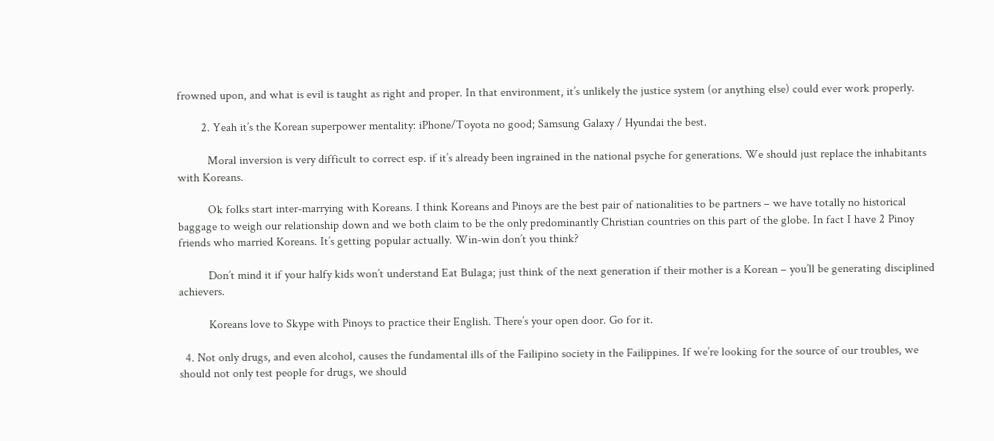frowned upon, and what is evil is taught as right and proper. In that environment, it’s unlikely the justice system (or anything else) could ever work properly.

        2. Yeah it’s the Korean superpower mentality: iPhone/Toyota no good; Samsung Galaxy / Hyundai the best.

          Moral inversion is very difficult to correct esp. if it’s already been ingrained in the national psyche for generations. We should just replace the inhabitants with Koreans.

          Ok folks start inter-marrying with Koreans. I think Koreans and Pinoys are the best pair of nationalities to be partners – we have totally no historical baggage to weigh our relationship down and we both claim to be the only predominantly Christian countries on this part of the globe. In fact I have 2 Pinoy friends who married Koreans. It’s getting popular actually. Win-win don’t you think?

          Don’t mind it if your halfy kids won’t understand Eat Bulaga; just think of the next generation if their mother is a Korean – you’ll be generating disciplined achievers.

          Koreans love to Skype with Pinoys to practice their English. There’s your open door. Go for it.

  4. Not only drugs, and even alcohol, causes the fundamental ills of the Failipino society in the Failippines. If we’re looking for the source of our troubles, we should not only test people for drugs, we should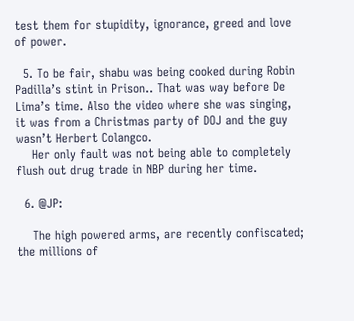test them for stupidity, ignorance, greed and love of power.

  5. To be fair, shabu was being cooked during Robin Padilla’s stint in Prison.. That was way before De Lima’s time. Also the video where she was singing, it was from a Christmas party of DOJ and the guy wasn’t Herbert Colangco.
    Her only fault was not being able to completely flush out drug trade in NBP during her time.

  6. @JP:

    The high powered arms, are recently confiscated; the millions of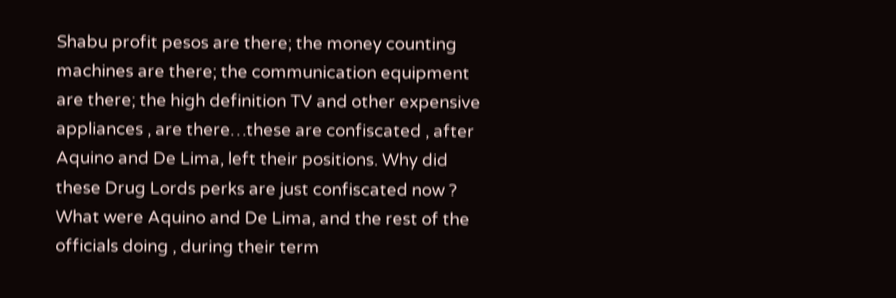Shabu profit pesos are there; the money counting machines are there; the communication equipment are there; the high definition TV and other expensive appliances , are there…these are confiscated , after Aquino and De Lima, left their positions. Why did these Drug Lords perks are just confiscated now ? What were Aquino and De Lima, and the rest of the officials doing , during their term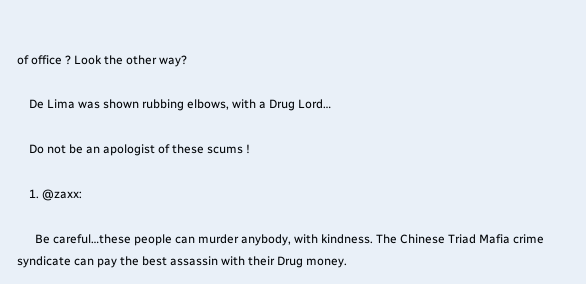of office ? Look the other way?

    De Lima was shown rubbing elbows, with a Drug Lord…

    Do not be an apologist of these scums !

    1. @zaxx:

      Be careful…these people can murder anybody, with kindness. The Chinese Triad Mafia crime syndicate can pay the best assassin with their Drug money.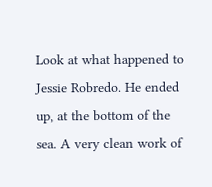Look at what happened to Jessie Robredo. He ended up, at the bottom of the sea. A very clean work of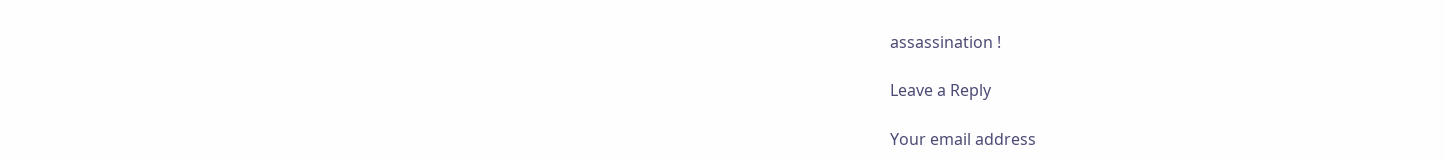assassination !

Leave a Reply

Your email address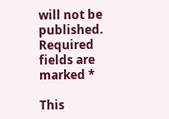will not be published. Required fields are marked *

This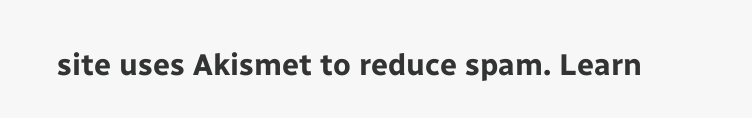site uses Akismet to reduce spam. Learn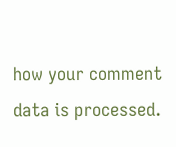how your comment data is processed.